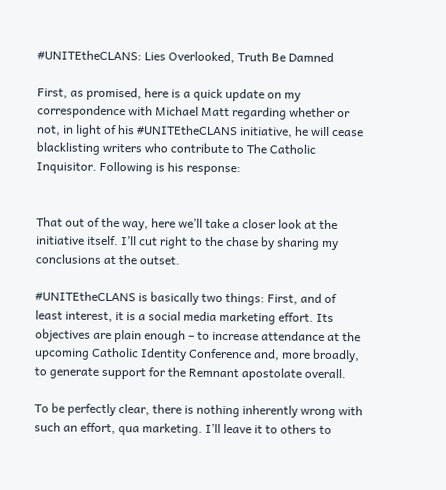#UNITEtheCLANS: Lies Overlooked, Truth Be Damned

First, as promised, here is a quick update on my correspondence with Michael Matt regarding whether or not, in light of his #UNITEtheCLANS initiative, he will cease blacklisting writers who contribute to The Catholic Inquisitor. Following is his response:


That out of the way, here we’ll take a closer look at the initiative itself. I’ll cut right to the chase by sharing my conclusions at the outset.

#UNITEtheCLANS is basically two things: First, and of least interest, it is a social media marketing effort. Its objectives are plain enough – to increase attendance at the upcoming Catholic Identity Conference and, more broadly, to generate support for the Remnant apostolate overall.

To be perfectly clear, there is nothing inherently wrong with such an effort, qua marketing. I’ll leave it to others to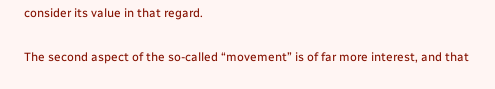consider its value in that regard.

The second aspect of the so-called “movement” is of far more interest, and that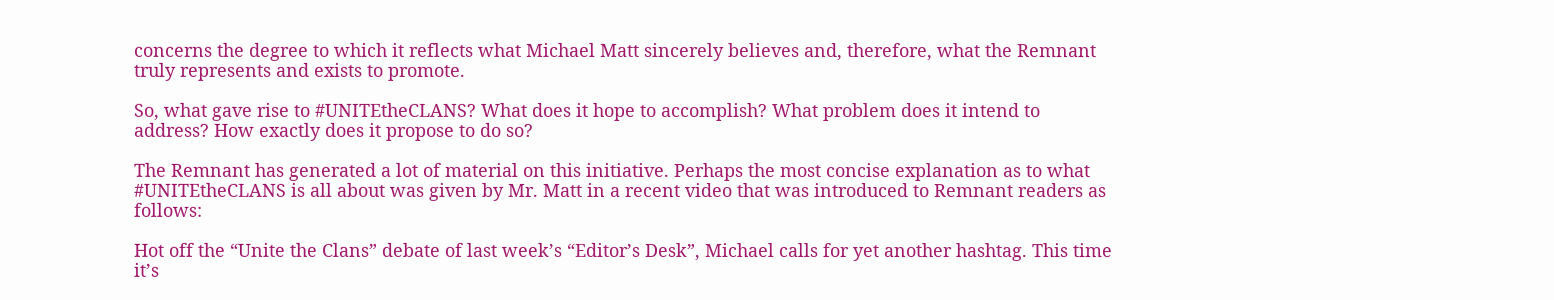concerns the degree to which it reflects what Michael Matt sincerely believes and, therefore, what the Remnant truly represents and exists to promote.

So, what gave rise to #UNITEtheCLANS? What does it hope to accomplish? What problem does it intend to address? How exactly does it propose to do so?

The Remnant has generated a lot of material on this initiative. Perhaps the most concise explanation as to what #UNITEtheCLANS is all about was given by Mr. Matt in a recent video that was introduced to Remnant readers as follows:

Hot off the “Unite the Clans” debate of last week’s “Editor’s Desk”, Michael calls for yet another hashtag. This time it’s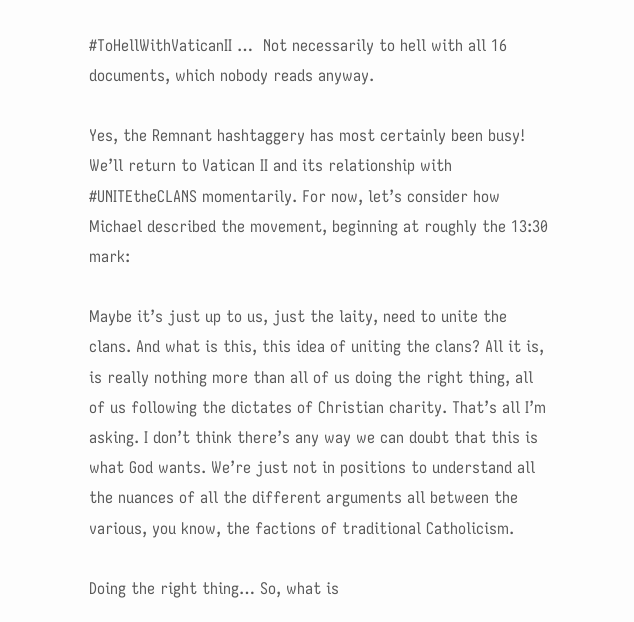#ToHellWithVaticanII …  Not necessarily to hell with all 16 documents, which nobody reads anyway.

Yes, the Remnant hashtaggery has most certainly been busy! We’ll return to Vatican II and its relationship with #UNITEtheCLANS momentarily. For now, let’s consider how Michael described the movement, beginning at roughly the 13:30 mark:

Maybe it’s just up to us, just the laity, need to unite the clans. And what is this, this idea of uniting the clans? All it is, is really nothing more than all of us doing the right thing, all of us following the dictates of Christian charity. That’s all I’m asking. I don’t think there’s any way we can doubt that this is what God wants. We’re just not in positions to understand all the nuances of all the different arguments all between the various, you know, the factions of traditional Catholicism.

Doing the right thing… So, what is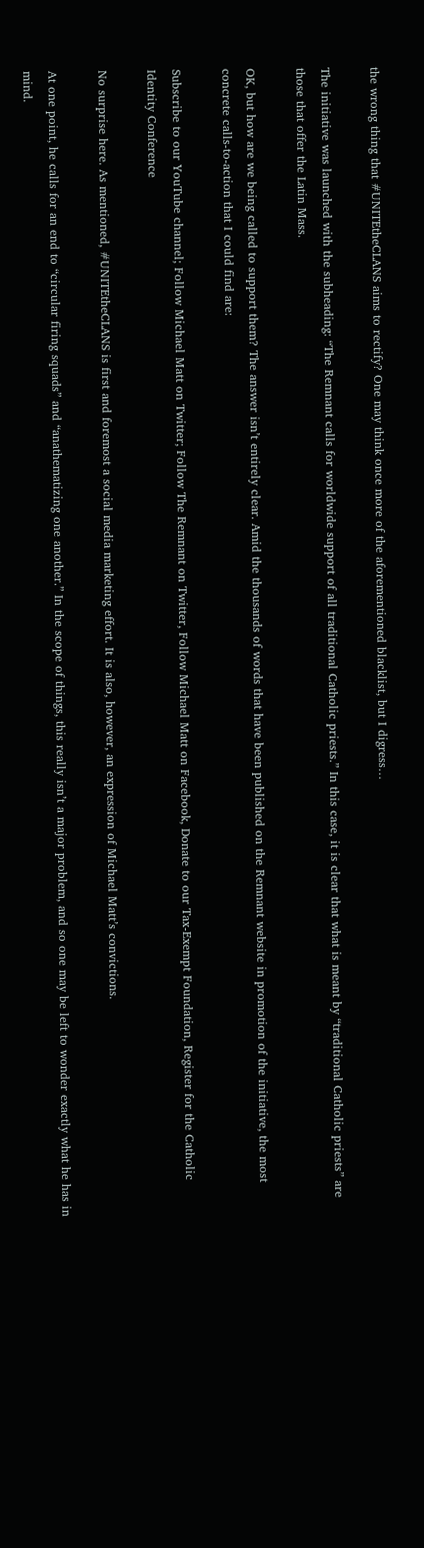the wrong thing that #UNITEtheCLANS aims to rectify? One may think once more of the aforementioned blacklist, but I digress…

The initiative was launched with the subheading: “The Remnant calls for worldwide support of all traditional Catholic priests.” In this case, it is clear that what is meant by “traditional Catholic priests” are those that offer the Latin Mass.

OK, but how are we being called to support them? The answer isn’t entirely clear. Amid the thousands of words that have been published on the Remnant website in promotion of the initiative, the most concrete calls-to-action that I could find are:

Subscribe to our YouTube channel; Follow Michael Matt on Twitter; Follow The Remnant on Twitter, Follow Michael Matt on Facebook, Donate to our Tax-Exempt Foundation, Register for the Catholic Identity Conference

No surprise here. As mentioned, #UNITEtheCLANS is first and foremost a social media marketing effort. It is also, however, an expression of Michael Matt’s convictions.

At one point, he calls for an end to “circular firing squads” and “anathematizing one another.” In the scope of things, this really isn’t a major problem, and so one may be left to wonder exactly what he has in mind.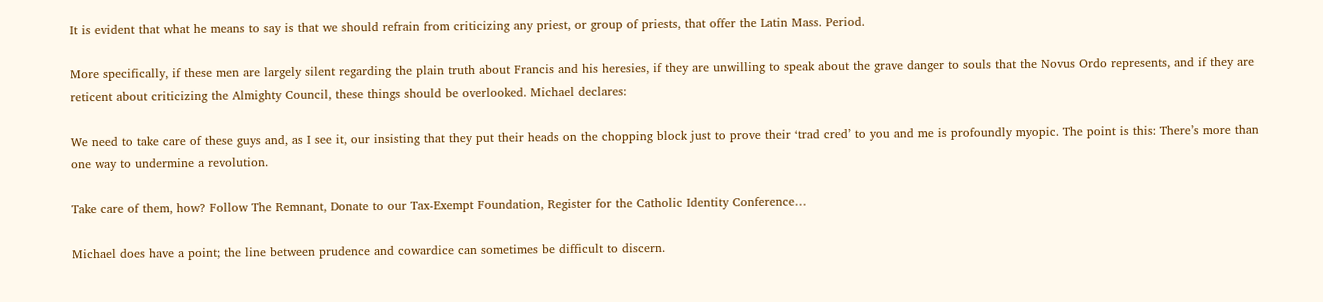It is evident that what he means to say is that we should refrain from criticizing any priest, or group of priests, that offer the Latin Mass. Period.

More specifically, if these men are largely silent regarding the plain truth about Francis and his heresies, if they are unwilling to speak about the grave danger to souls that the Novus Ordo represents, and if they are reticent about criticizing the Almighty Council, these things should be overlooked. Michael declares:

We need to take care of these guys and, as I see it, our insisting that they put their heads on the chopping block just to prove their ‘trad cred’ to you and me is profoundly myopic. The point is this: There’s more than one way to undermine a revolution.

Take care of them, how? Follow The Remnant, Donate to our Tax-Exempt Foundation, Register for the Catholic Identity Conference…

Michael does have a point; the line between prudence and cowardice can sometimes be difficult to discern.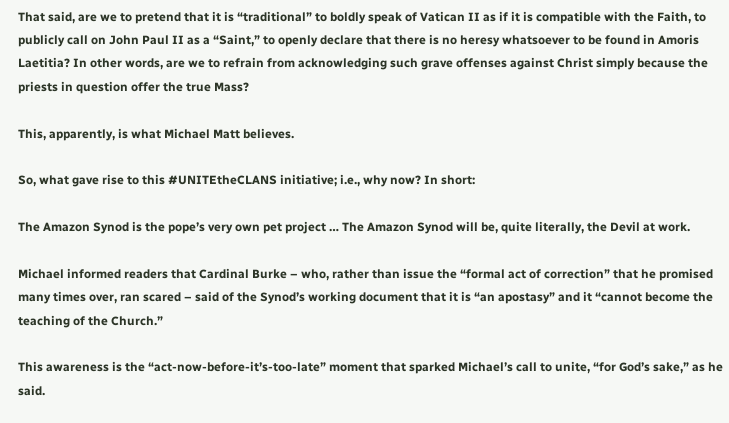That said, are we to pretend that it is “traditional” to boldly speak of Vatican II as if it is compatible with the Faith, to publicly call on John Paul II as a “Saint,” to openly declare that there is no heresy whatsoever to be found in Amoris Laetitia? In other words, are we to refrain from acknowledging such grave offenses against Christ simply because the priests in question offer the true Mass?

This, apparently, is what Michael Matt believes.

So, what gave rise to this #UNITEtheCLANS initiative; i.e., why now? In short:

The Amazon Synod is the pope’s very own pet project … The Amazon Synod will be, quite literally, the Devil at work.

Michael informed readers that Cardinal Burke – who, rather than issue the “formal act of correction” that he promised many times over, ran scared – said of the Synod’s working document that it is “an apostasy” and it “cannot become the teaching of the Church.”

This awareness is the “act-now-before-it’s-too-late” moment that sparked Michael’s call to unite, “for God’s sake,” as he said.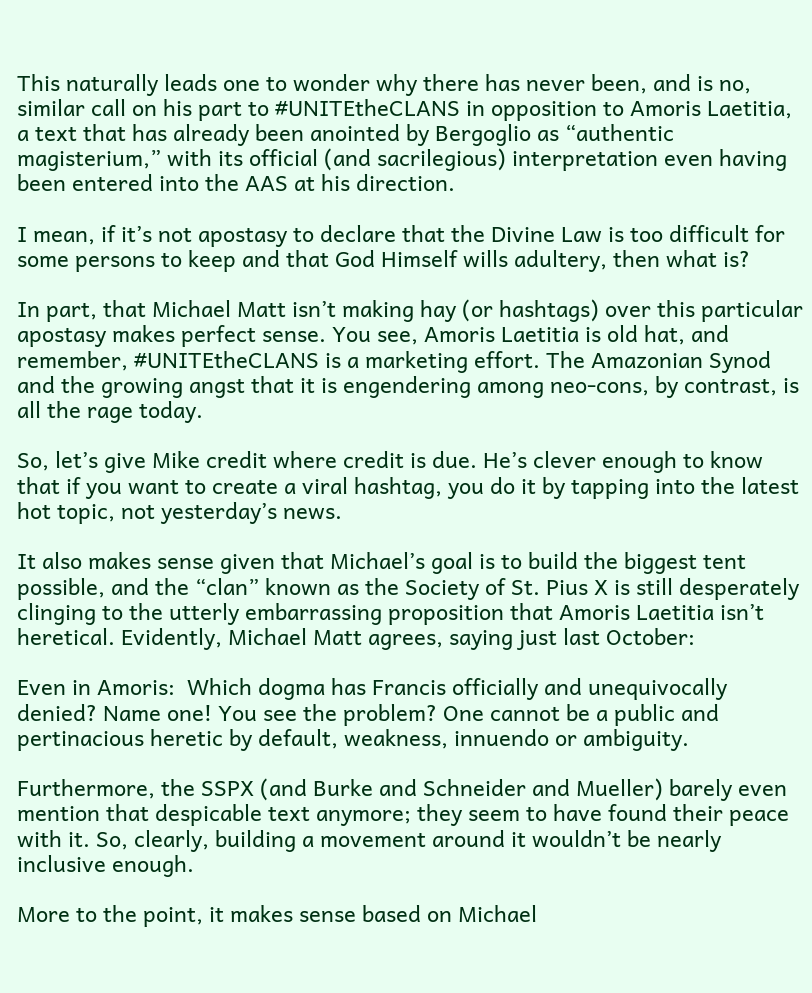This naturally leads one to wonder why there has never been, and is no, similar call on his part to #UNITEtheCLANS in opposition to Amoris Laetitia, a text that has already been anointed by Bergoglio as “authentic magisterium,” with its official (and sacrilegious) interpretation even having been entered into the AAS at his direction.

I mean, if it’s not apostasy to declare that the Divine Law is too difficult for some persons to keep and that God Himself wills adultery, then what is?

In part, that Michael Matt isn’t making hay (or hashtags) over this particular apostasy makes perfect sense. You see, Amoris Laetitia is old hat, and remember, #UNITEtheCLANS is a marketing effort. The Amazonian Synod and the growing angst that it is engendering among neo-cons, by contrast, is all the rage today.

So, let’s give Mike credit where credit is due. He’s clever enough to know that if you want to create a viral hashtag, you do it by tapping into the latest hot topic, not yesterday’s news.

It also makes sense given that Michael’s goal is to build the biggest tent possible, and the “clan” known as the Society of St. Pius X is still desperately clinging to the utterly embarrassing proposition that Amoris Laetitia isn’t heretical. Evidently, Michael Matt agrees, saying just last October:

Even in Amoris:  Which dogma has Francis officially and unequivocally denied? Name one! You see the problem? One cannot be a public and pertinacious heretic by default, weakness, innuendo or ambiguity.

Furthermore, the SSPX (and Burke and Schneider and Mueller) barely even mention that despicable text anymore; they seem to have found their peace with it. So, clearly, building a movement around it wouldn’t be nearly inclusive enough.

More to the point, it makes sense based on Michael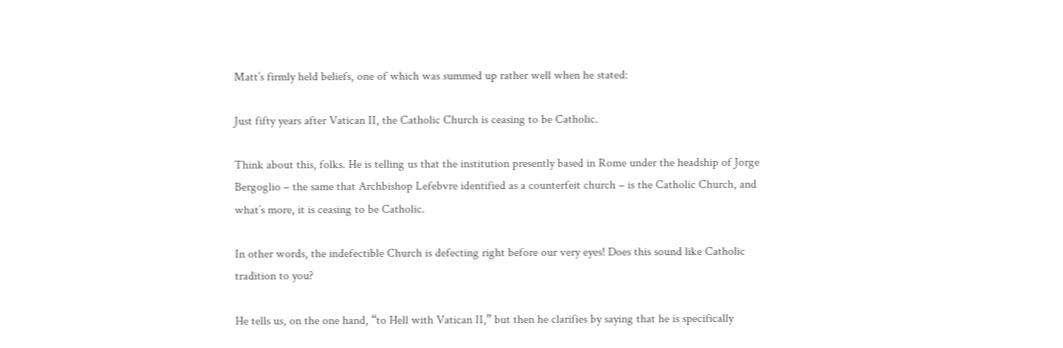Matt’s firmly held beliefs, one of which was summed up rather well when he stated:

Just fifty years after Vatican II, the Catholic Church is ceasing to be Catholic.

Think about this, folks. He is telling us that the institution presently based in Rome under the headship of Jorge Bergoglio – the same that Archbishop Lefebvre identified as a counterfeit church – is the Catholic Church, and what’s more, it is ceasing to be Catholic.

In other words, the indefectible Church is defecting right before our very eyes! Does this sound like Catholic tradition to you?

He tells us, on the one hand, “to Hell with Vatican II,” but then he clarifies by saying that he is specifically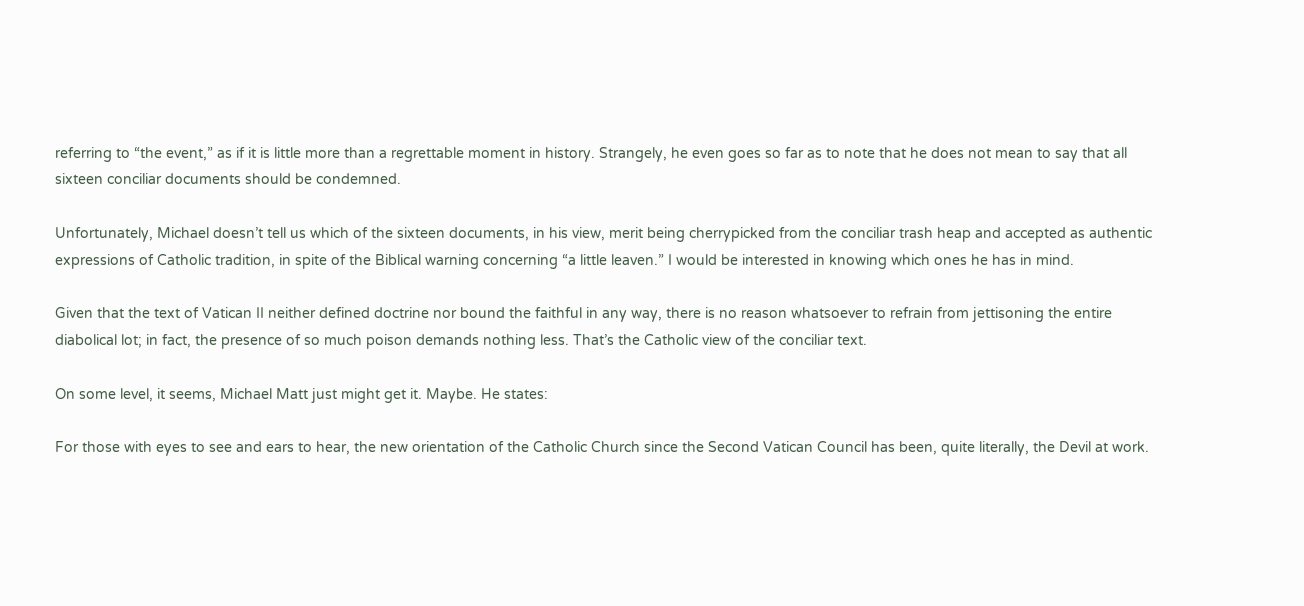referring to “the event,” as if it is little more than a regrettable moment in history. Strangely, he even goes so far as to note that he does not mean to say that all sixteen conciliar documents should be condemned.

Unfortunately, Michael doesn’t tell us which of the sixteen documents, in his view, merit being cherrypicked from the conciliar trash heap and accepted as authentic expressions of Catholic tradition, in spite of the Biblical warning concerning “a little leaven.” I would be interested in knowing which ones he has in mind.

Given that the text of Vatican II neither defined doctrine nor bound the faithful in any way, there is no reason whatsoever to refrain from jettisoning the entire diabolical lot; in fact, the presence of so much poison demands nothing less. That’s the Catholic view of the conciliar text.

On some level, it seems, Michael Matt just might get it. Maybe. He states:

For those with eyes to see and ears to hear, the new orientation of the Catholic Church since the Second Vatican Council has been, quite literally, the Devil at work.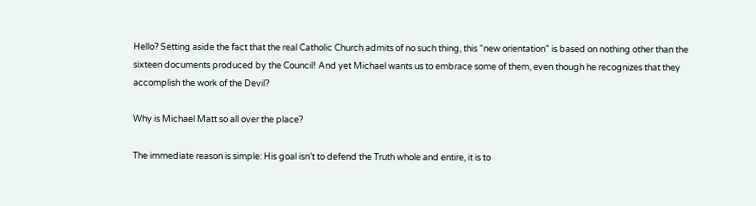Hello? Setting aside the fact that the real Catholic Church admits of no such thing, this “new orientation” is based on nothing other than the sixteen documents produced by the Council! And yet Michael wants us to embrace some of them, even though he recognizes that they accomplish the work of the Devil?

Why is Michael Matt so all over the place?

The immediate reason is simple: His goal isn’t to defend the Truth whole and entire, it is to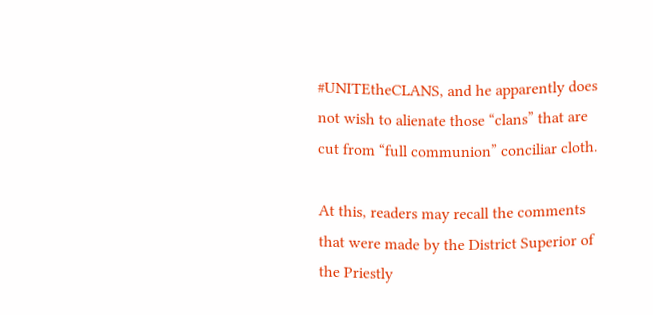#UNITEtheCLANS, and he apparently does not wish to alienate those “clans” that are cut from “full communion” conciliar cloth.

At this, readers may recall the comments that were made by the District Superior of the Priestly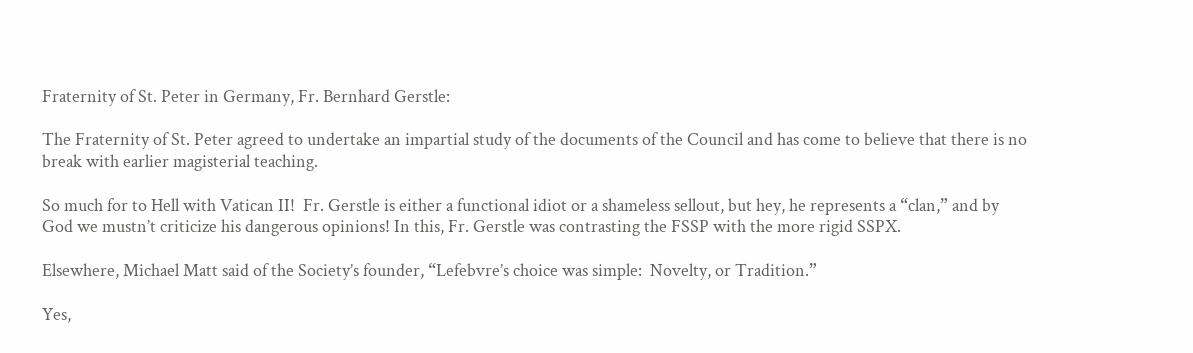Fraternity of St. Peter in Germany, Fr. Bernhard Gerstle:

The Fraternity of St. Peter agreed to undertake an impartial study of the documents of the Council and has come to believe that there is no break with earlier magisterial teaching.

So much for to Hell with Vatican II!  Fr. Gerstle is either a functional idiot or a shameless sellout, but hey, he represents a “clan,” and by God we mustn’t criticize his dangerous opinions! In this, Fr. Gerstle was contrasting the FSSP with the more rigid SSPX.

Elsewhere, Michael Matt said of the Society’s founder, “Lefebvre’s choice was simple:  Novelty, or Tradition.”

Yes,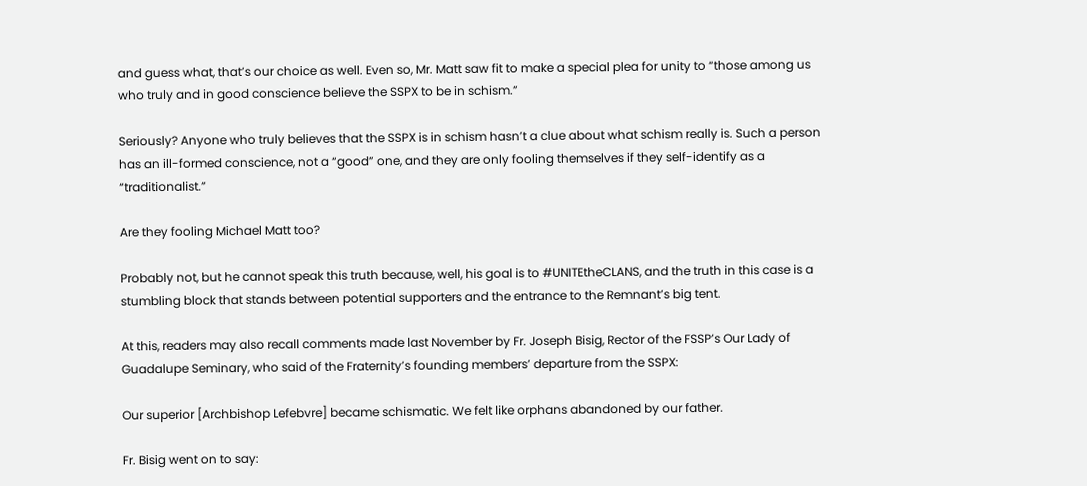and guess what, that’s our choice as well. Even so, Mr. Matt saw fit to make a special plea for unity to “those among us who truly and in good conscience believe the SSPX to be in schism.”

Seriously? Anyone who truly believes that the SSPX is in schism hasn’t a clue about what schism really is. Such a person has an ill-formed conscience, not a “good” one, and they are only fooling themselves if they self-identify as a “traditionalist.”

Are they fooling Michael Matt too?

Probably not, but he cannot speak this truth because, well, his goal is to #UNITEtheCLANS, and the truth in this case is a stumbling block that stands between potential supporters and the entrance to the Remnant’s big tent.

At this, readers may also recall comments made last November by Fr. Joseph Bisig, Rector of the FSSP’s Our Lady of Guadalupe Seminary, who said of the Fraternity’s founding members’ departure from the SSPX:

Our superior [Archbishop Lefebvre] became schismatic. We felt like orphans abandoned by our father.

Fr. Bisig went on to say: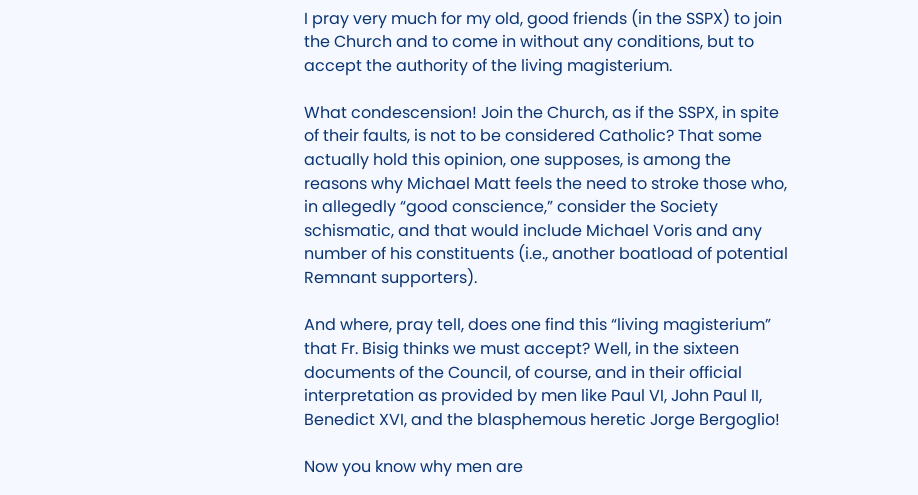I pray very much for my old, good friends (in the SSPX) to join the Church and to come in without any conditions, but to accept the authority of the living magisterium.

What condescension! Join the Church, as if the SSPX, in spite of their faults, is not to be considered Catholic? That some actually hold this opinion, one supposes, is among the reasons why Michael Matt feels the need to stroke those who, in allegedly “good conscience,” consider the Society schismatic, and that would include Michael Voris and any number of his constituents (i.e., another boatload of potential Remnant supporters).

And where, pray tell, does one find this “living magisterium” that Fr. Bisig thinks we must accept? Well, in the sixteen documents of the Council, of course, and in their official interpretation as provided by men like Paul VI, John Paul II, Benedict XVI, and the blasphemous heretic Jorge Bergoglio!

Now you know why men are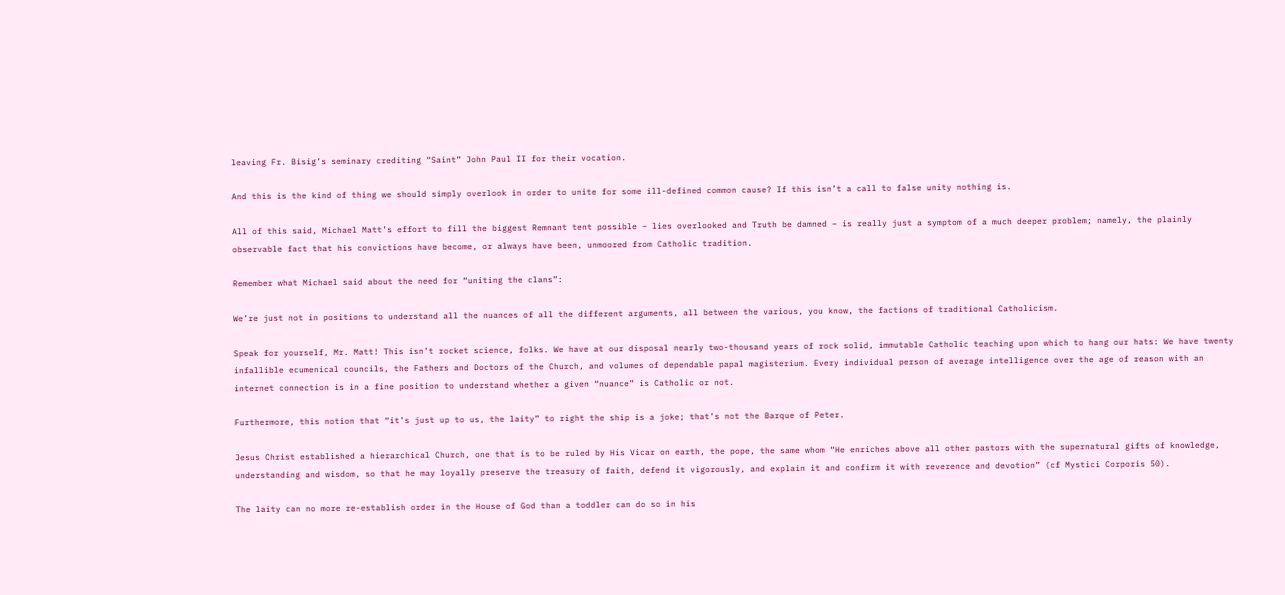leaving Fr. Bisig’s seminary crediting “Saint” John Paul II for their vocation.

And this is the kind of thing we should simply overlook in order to unite for some ill-defined common cause? If this isn’t a call to false unity nothing is.

All of this said, Michael Matt’s effort to fill the biggest Remnant tent possible – lies overlooked and Truth be damned – is really just a symptom of a much deeper problem; namely, the plainly observable fact that his convictions have become, or always have been, unmoored from Catholic tradition.

Remember what Michael said about the need for “uniting the clans”:

We’re just not in positions to understand all the nuances of all the different arguments, all between the various, you know, the factions of traditional Catholicism.

Speak for yourself, Mr. Matt! This isn’t rocket science, folks. We have at our disposal nearly two-thousand years of rock solid, immutable Catholic teaching upon which to hang our hats: We have twenty infallible ecumenical councils, the Fathers and Doctors of the Church, and volumes of dependable papal magisterium. Every individual person of average intelligence over the age of reason with an internet connection is in a fine position to understand whether a given “nuance” is Catholic or not.

Furthermore, this notion that “it’s just up to us, the laity” to right the ship is a joke; that’s not the Barque of Peter.

Jesus Christ established a hierarchical Church, one that is to be ruled by His Vicar on earth, the pope, the same whom “He enriches above all other pastors with the supernatural gifts of knowledge, understanding and wisdom, so that he may loyally preserve the treasury of faith, defend it vigorously, and explain it and confirm it with reverence and devotion” (cf Mystici Corporis 50).

The laity can no more re-establish order in the House of God than a toddler can do so in his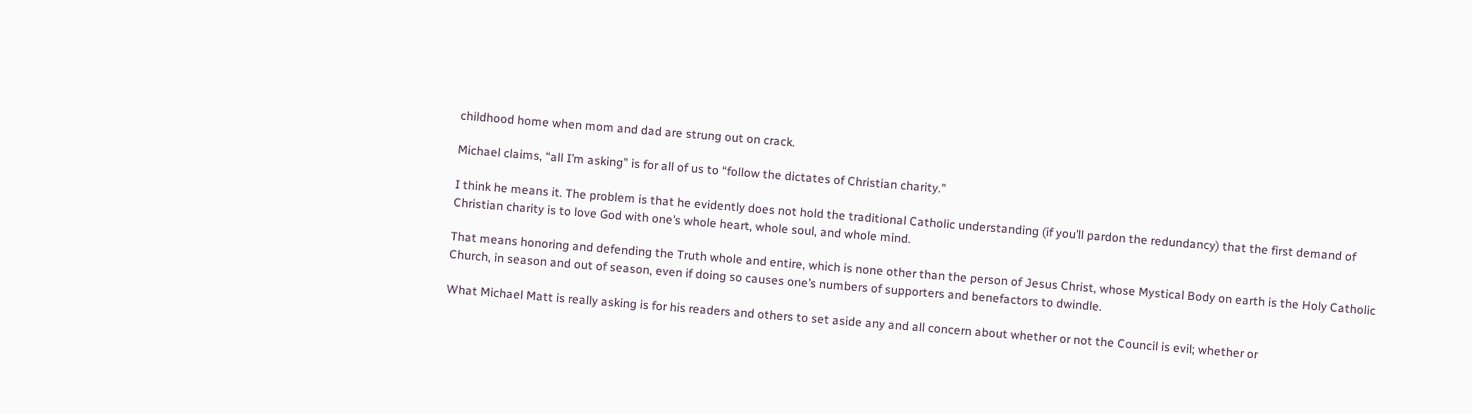childhood home when mom and dad are strung out on crack.

Michael claims, “all I’m asking” is for all of us to “follow the dictates of Christian charity.”

I think he means it. The problem is that he evidently does not hold the traditional Catholic understanding (if you’ll pardon the redundancy) that the first demand of Christian charity is to love God with one’s whole heart, whole soul, and whole mind.

That means honoring and defending the Truth whole and entire, which is none other than the person of Jesus Christ, whose Mystical Body on earth is the Holy Catholic Church, in season and out of season, even if doing so causes one’s numbers of supporters and benefactors to dwindle.

What Michael Matt is really asking is for his readers and others to set aside any and all concern about whether or not the Council is evil; whether or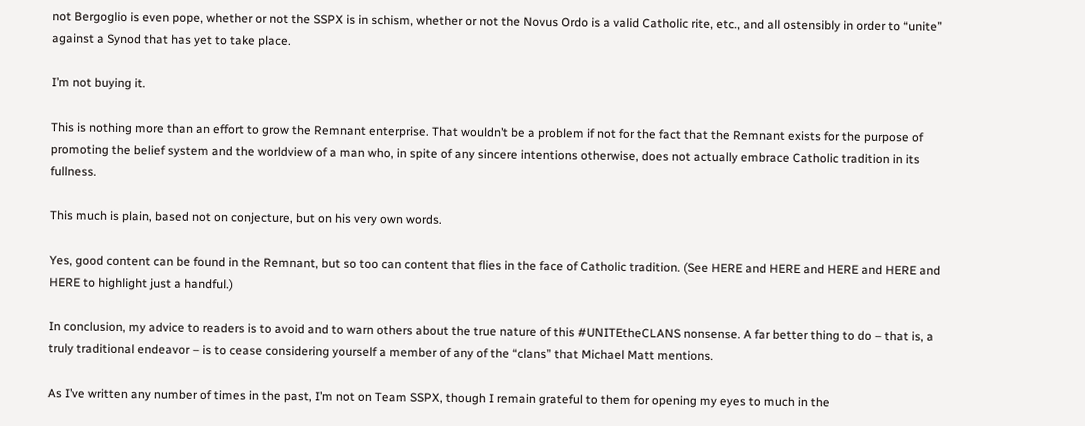not Bergoglio is even pope, whether or not the SSPX is in schism, whether or not the Novus Ordo is a valid Catholic rite, etc., and all ostensibly in order to “unite” against a Synod that has yet to take place.

I’m not buying it.

This is nothing more than an effort to grow the Remnant enterprise. That wouldn’t be a problem if not for the fact that the Remnant exists for the purpose of promoting the belief system and the worldview of a man who, in spite of any sincere intentions otherwise, does not actually embrace Catholic tradition in its fullness.

This much is plain, based not on conjecture, but on his very own words.

Yes, good content can be found in the Remnant, but so too can content that flies in the face of Catholic tradition. (See HERE and HERE and HERE and HERE and HERE to highlight just a handful.)

In conclusion, my advice to readers is to avoid and to warn others about the true nature of this #UNITEtheCLANS nonsense. A far better thing to do – that is, a truly traditional endeavor – is to cease considering yourself a member of any of the “clans” that Michael Matt mentions.

As I’ve written any number of times in the past, I’m not on Team SSPX, though I remain grateful to them for opening my eyes to much in the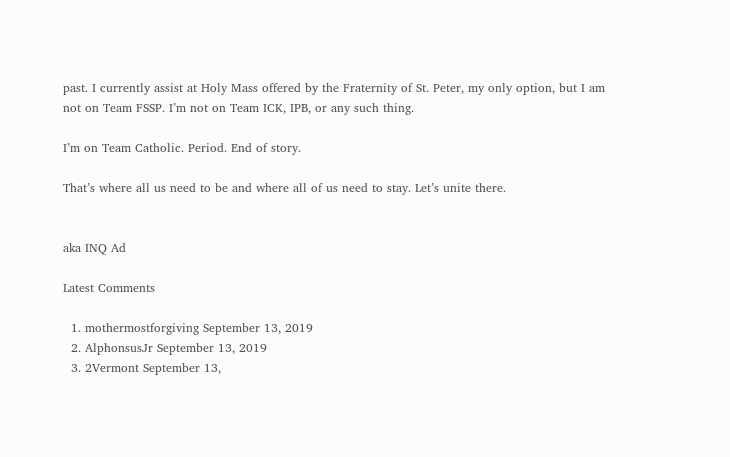past. I currently assist at Holy Mass offered by the Fraternity of St. Peter, my only option, but I am not on Team FSSP. I’m not on Team ICK, IPB, or any such thing.

I’m on Team Catholic. Period. End of story.

That’s where all us need to be and where all of us need to stay. Let’s unite there.


aka INQ Ad

Latest Comments

  1. mothermostforgiving September 13, 2019
  2. AlphonsusJr September 13, 2019
  3. 2Vermont September 13,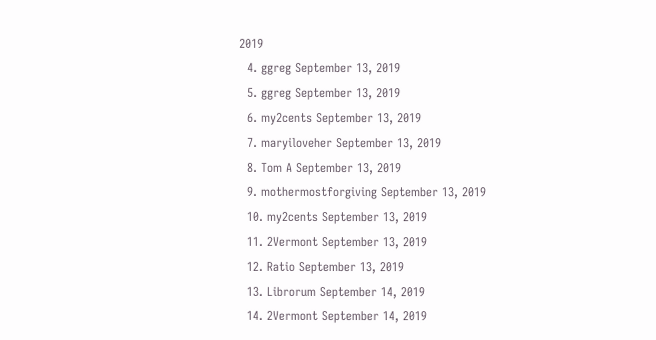2019
  4. ggreg September 13, 2019
  5. ggreg September 13, 2019
  6. my2cents September 13, 2019
  7. maryiloveher September 13, 2019
  8. Tom A September 13, 2019
  9. mothermostforgiving September 13, 2019
  10. my2cents September 13, 2019
  11. 2Vermont September 13, 2019
  12. Ratio September 13, 2019
  13. Librorum September 14, 2019
  14. 2Vermont September 14, 2019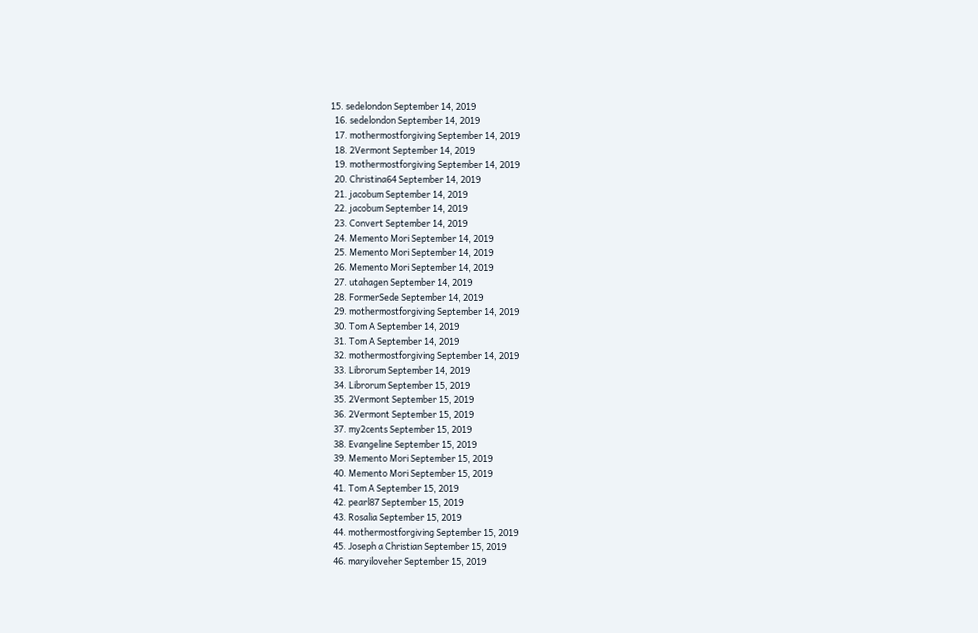15. sedelondon September 14, 2019
  16. sedelondon September 14, 2019
  17. mothermostforgiving September 14, 2019
  18. 2Vermont September 14, 2019
  19. mothermostforgiving September 14, 2019
  20. Christina64 September 14, 2019
  21. jacobum September 14, 2019
  22. jacobum September 14, 2019
  23. Convert September 14, 2019
  24. Memento Mori September 14, 2019
  25. Memento Mori September 14, 2019
  26. Memento Mori September 14, 2019
  27. utahagen September 14, 2019
  28. FormerSede September 14, 2019
  29. mothermostforgiving September 14, 2019
  30. Tom A September 14, 2019
  31. Tom A September 14, 2019
  32. mothermostforgiving September 14, 2019
  33. Librorum September 14, 2019
  34. Librorum September 15, 2019
  35. 2Vermont September 15, 2019
  36. 2Vermont September 15, 2019
  37. my2cents September 15, 2019
  38. Evangeline September 15, 2019
  39. Memento Mori September 15, 2019
  40. Memento Mori September 15, 2019
  41. Tom A September 15, 2019
  42. pearl87 September 15, 2019
  43. Rosalia September 15, 2019
  44. mothermostforgiving September 15, 2019
  45. Joseph a Christian September 15, 2019
  46. maryiloveher September 15, 2019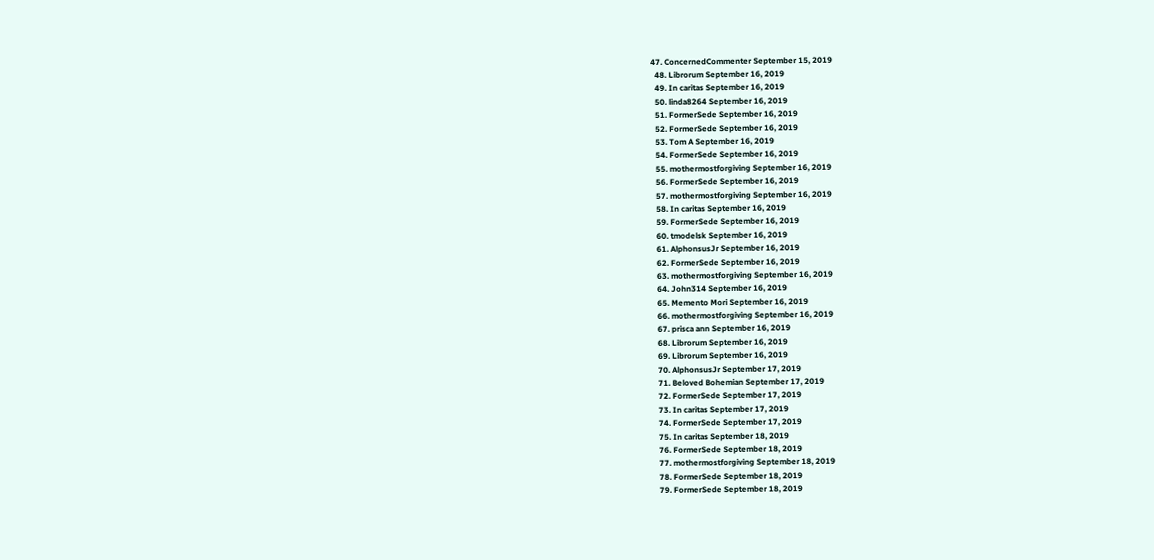47. ConcernedCommenter September 15, 2019
  48. Librorum September 16, 2019
  49. In caritas September 16, 2019
  50. linda8264 September 16, 2019
  51. FormerSede September 16, 2019
  52. FormerSede September 16, 2019
  53. Tom A September 16, 2019
  54. FormerSede September 16, 2019
  55. mothermostforgiving September 16, 2019
  56. FormerSede September 16, 2019
  57. mothermostforgiving September 16, 2019
  58. In caritas September 16, 2019
  59. FormerSede September 16, 2019
  60. tmodelsk September 16, 2019
  61. AlphonsusJr September 16, 2019
  62. FormerSede September 16, 2019
  63. mothermostforgiving September 16, 2019
  64. John314 September 16, 2019
  65. Memento Mori September 16, 2019
  66. mothermostforgiving September 16, 2019
  67. prisca ann September 16, 2019
  68. Librorum September 16, 2019
  69. Librorum September 16, 2019
  70. AlphonsusJr September 17, 2019
  71. Beloved Bohemian September 17, 2019
  72. FormerSede September 17, 2019
  73. In caritas September 17, 2019
  74. FormerSede September 17, 2019
  75. In caritas September 18, 2019
  76. FormerSede September 18, 2019
  77. mothermostforgiving September 18, 2019
  78. FormerSede September 18, 2019
  79. FormerSede September 18, 2019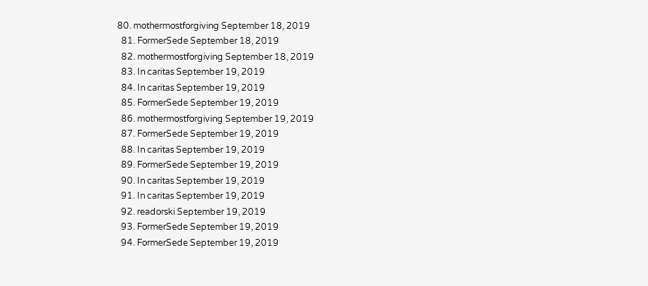80. mothermostforgiving September 18, 2019
  81. FormerSede September 18, 2019
  82. mothermostforgiving September 18, 2019
  83. In caritas September 19, 2019
  84. In caritas September 19, 2019
  85. FormerSede September 19, 2019
  86. mothermostforgiving September 19, 2019
  87. FormerSede September 19, 2019
  88. In caritas September 19, 2019
  89. FormerSede September 19, 2019
  90. In caritas September 19, 2019
  91. In caritas September 19, 2019
  92. readorski September 19, 2019
  93. FormerSede September 19, 2019
  94. FormerSede September 19, 2019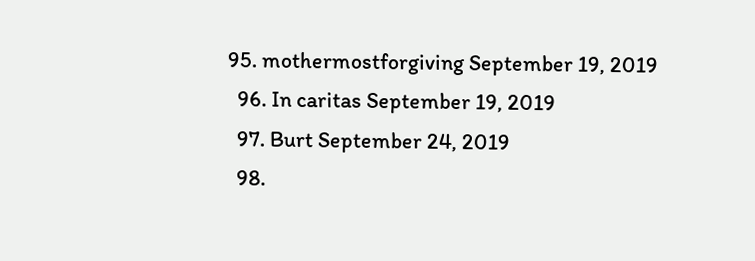95. mothermostforgiving September 19, 2019
  96. In caritas September 19, 2019
  97. Burt September 24, 2019
  98.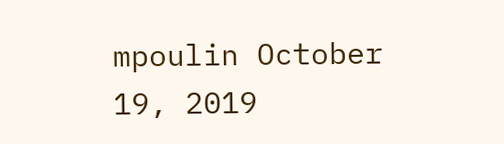mpoulin October 19, 2019